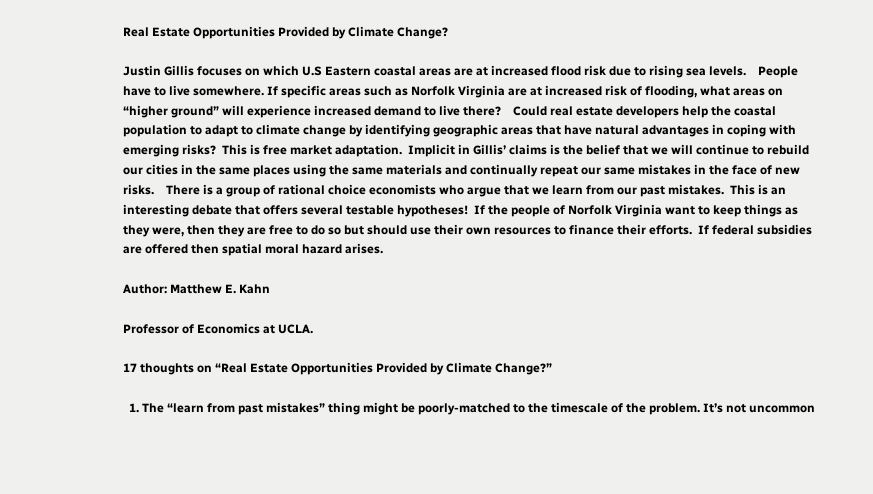Real Estate Opportunities Provided by Climate Change?

Justin Gillis focuses on which U.S Eastern coastal areas are at increased flood risk due to rising sea levels.    People have to live somewhere. If specific areas such as Norfolk Virginia are at increased risk of flooding, what areas on “higher ground” will experience increased demand to live there?    Could real estate developers help the coastal population to adapt to climate change by identifying geographic areas that have natural advantages in coping with emerging risks?  This is free market adaptation.  Implicit in Gillis’ claims is the belief that we will continue to rebuild our cities in the same places using the same materials and continually repeat our same mistakes in the face of new risks.    There is a group of rational choice economists who argue that we learn from our past mistakes.  This is an interesting debate that offers several testable hypotheses!  If the people of Norfolk Virginia want to keep things as they were, then they are free to do so but should use their own resources to finance their efforts.  If federal subsidies are offered then spatial moral hazard arises.

Author: Matthew E. Kahn

Professor of Economics at UCLA.

17 thoughts on “Real Estate Opportunities Provided by Climate Change?”

  1. The “learn from past mistakes” thing might be poorly-matched to the timescale of the problem. It’s not uncommon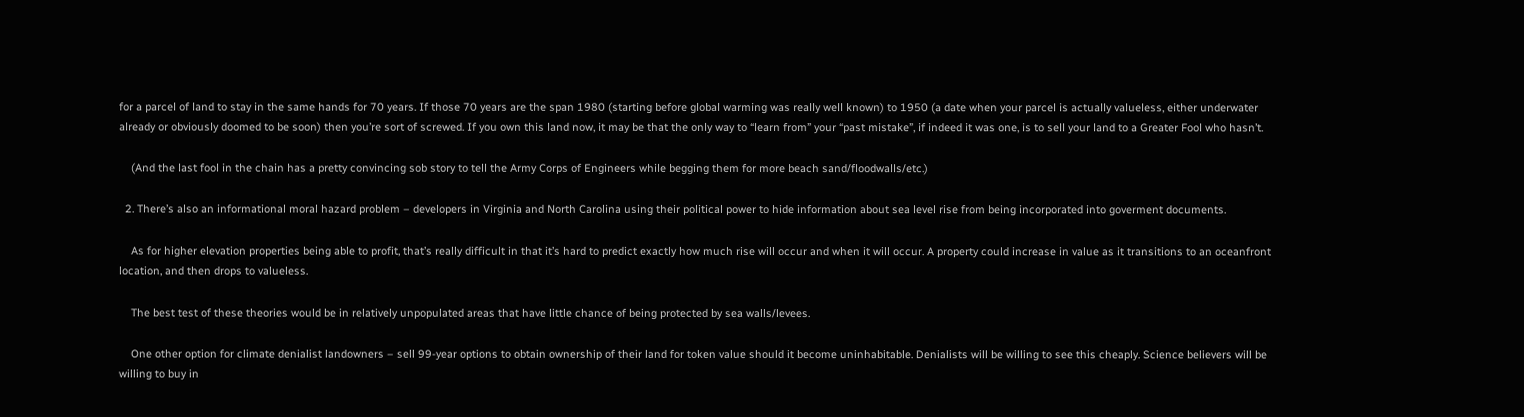for a parcel of land to stay in the same hands for 70 years. If those 70 years are the span 1980 (starting before global warming was really well known) to 1950 (a date when your parcel is actually valueless, either underwater already or obviously doomed to be soon) then you’re sort of screwed. If you own this land now, it may be that the only way to “learn from” your “past mistake”, if indeed it was one, is to sell your land to a Greater Fool who hasn’t.

    (And the last fool in the chain has a pretty convincing sob story to tell the Army Corps of Engineers while begging them for more beach sand/floodwalls/etc.)

  2. There’s also an informational moral hazard problem – developers in Virginia and North Carolina using their political power to hide information about sea level rise from being incorporated into goverment documents.

    As for higher elevation properties being able to profit, that’s really difficult in that it’s hard to predict exactly how much rise will occur and when it will occur. A property could increase in value as it transitions to an oceanfront location, and then drops to valueless.

    The best test of these theories would be in relatively unpopulated areas that have little chance of being protected by sea walls/levees.

    One other option for climate denialist landowners – sell 99-year options to obtain ownership of their land for token value should it become uninhabitable. Denialists will be willing to see this cheaply. Science believers will be willing to buy in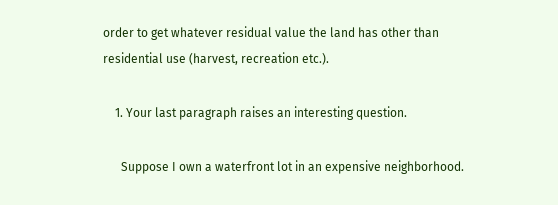order to get whatever residual value the land has other than residential use (harvest, recreation etc.).

    1. Your last paragraph raises an interesting question.

      Suppose I own a waterfront lot in an expensive neighborhood.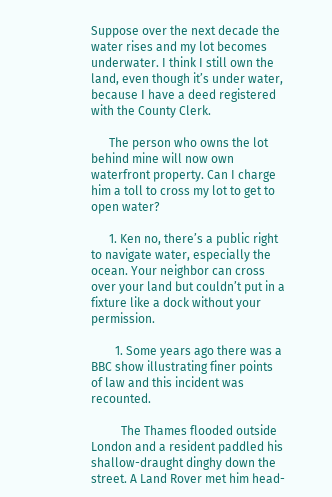Suppose over the next decade the water rises and my lot becomes underwater. I think I still own the land, even though it’s under water, because I have a deed registered with the County Clerk.

      The person who owns the lot behind mine will now own waterfront property. Can I charge him a toll to cross my lot to get to open water?

      1. Ken no, there’s a public right to navigate water, especially the ocean. Your neighbor can cross over your land but couldn’t put in a fixture like a dock without your permission.

        1. Some years ago there was a BBC show illustrating finer points of law and this incident was recounted.

          The Thames flooded outside London and a resident paddled his shallow-draught dinghy down the street. A Land Rover met him head-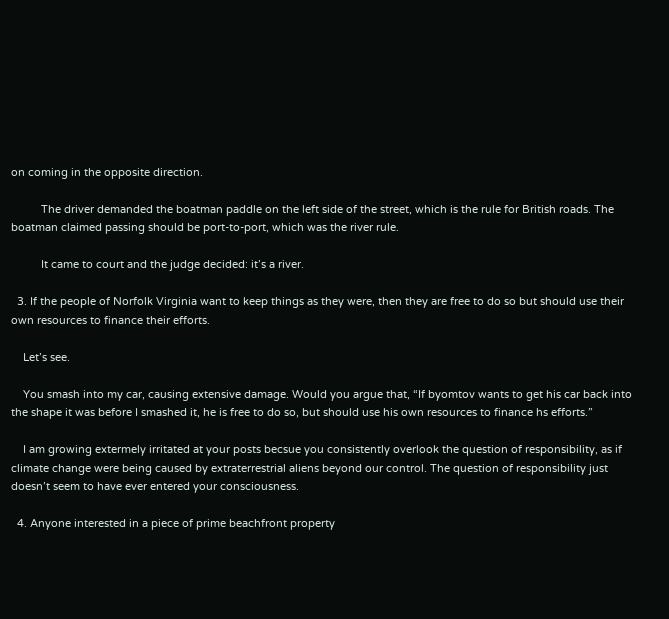on coming in the opposite direction.

          The driver demanded the boatman paddle on the left side of the street, which is the rule for British roads. The boatman claimed passing should be port-to-port, which was the river rule.

          It came to court and the judge decided: it’s a river.

  3. If the people of Norfolk Virginia want to keep things as they were, then they are free to do so but should use their own resources to finance their efforts.

    Let’s see.

    You smash into my car, causing extensive damage. Would you argue that, “If byomtov wants to get his car back into the shape it was before I smashed it, he is free to do so, but should use his own resources to finance hs efforts.”

    I am growing extermely irritated at your posts becsue you consistently overlook the question of responsibility, as if climate change were being caused by extraterrestrial aliens beyond our control. The question of responsibility just doesn’t seem to have ever entered your consciousness.

  4. Anyone interested in a piece of prime beachfront property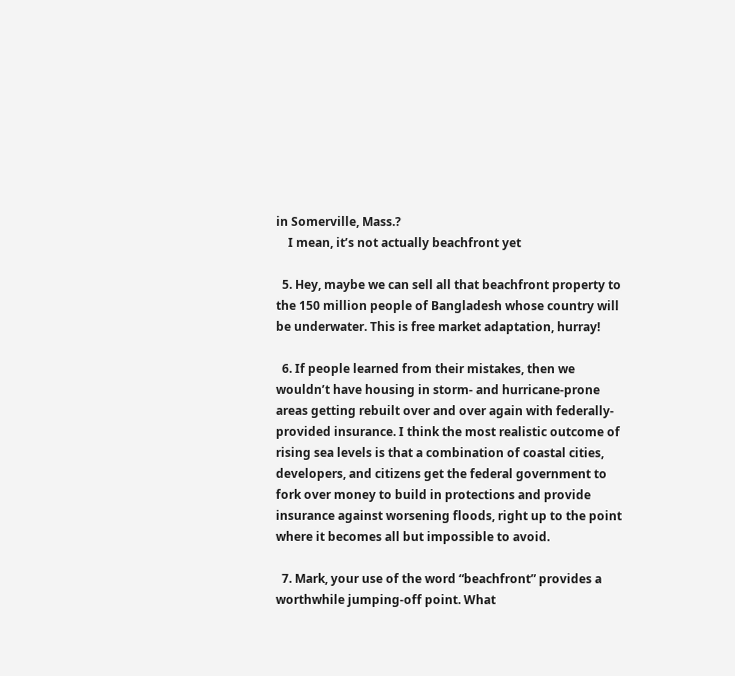in Somerville, Mass.?
    I mean, it’s not actually beachfront yet

  5. Hey, maybe we can sell all that beachfront property to the 150 million people of Bangladesh whose country will be underwater. This is free market adaptation, hurray!

  6. If people learned from their mistakes, then we wouldn’t have housing in storm- and hurricane-prone areas getting rebuilt over and over again with federally-provided insurance. I think the most realistic outcome of rising sea levels is that a combination of coastal cities, developers, and citizens get the federal government to fork over money to build in protections and provide insurance against worsening floods, right up to the point where it becomes all but impossible to avoid.

  7. Mark, your use of the word “beachfront” provides a worthwhile jumping-off point. What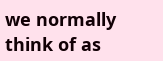we normally think of as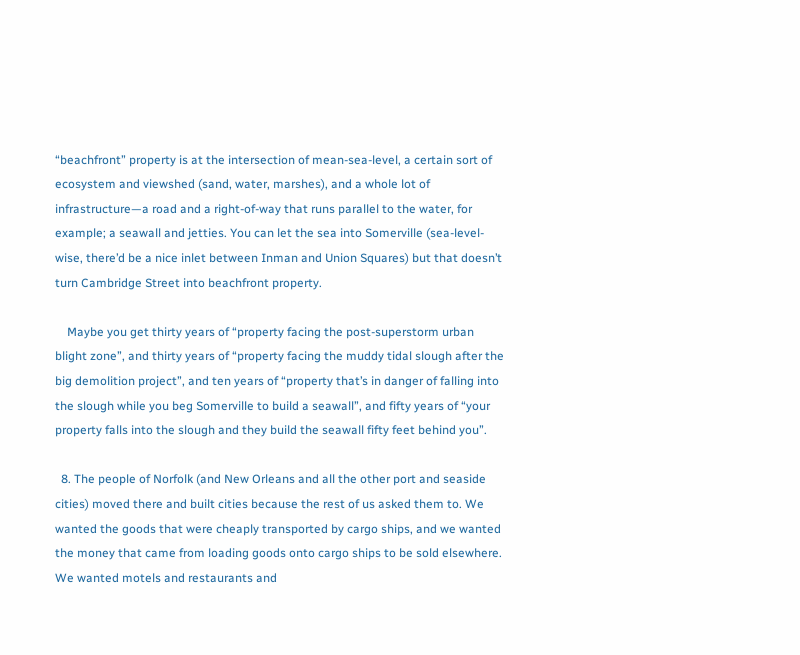“beachfront” property is at the intersection of mean-sea-level, a certain sort of ecosystem and viewshed (sand, water, marshes), and a whole lot of infrastructure—a road and a right-of-way that runs parallel to the water, for example; a seawall and jetties. You can let the sea into Somerville (sea-level-wise, there’d be a nice inlet between Inman and Union Squares) but that doesn’t turn Cambridge Street into beachfront property.

    Maybe you get thirty years of “property facing the post-superstorm urban blight zone”, and thirty years of “property facing the muddy tidal slough after the big demolition project”, and ten years of “property that’s in danger of falling into the slough while you beg Somerville to build a seawall”, and fifty years of “your property falls into the slough and they build the seawall fifty feet behind you”.

  8. The people of Norfolk (and New Orleans and all the other port and seaside cities) moved there and built cities because the rest of us asked them to. We wanted the goods that were cheaply transported by cargo ships, and we wanted the money that came from loading goods onto cargo ships to be sold elsewhere. We wanted motels and restaurants and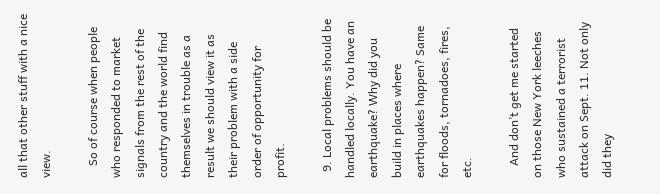all that other stuff with a nice view.

    So of course when people who responded to market signals from the rest of the country and the world find themselves in trouble as a result we should view it as their problem with a side order of opportunity for profit.

  9. Local problems should be handled locally. You have an earthquake? Why did you build in places where earthquakes happen? Same for floods, tornadoes, fires, etc.

    And don’t get me started on those New York leeches who sustained a terrorist attack on Sept. 11. Not only did they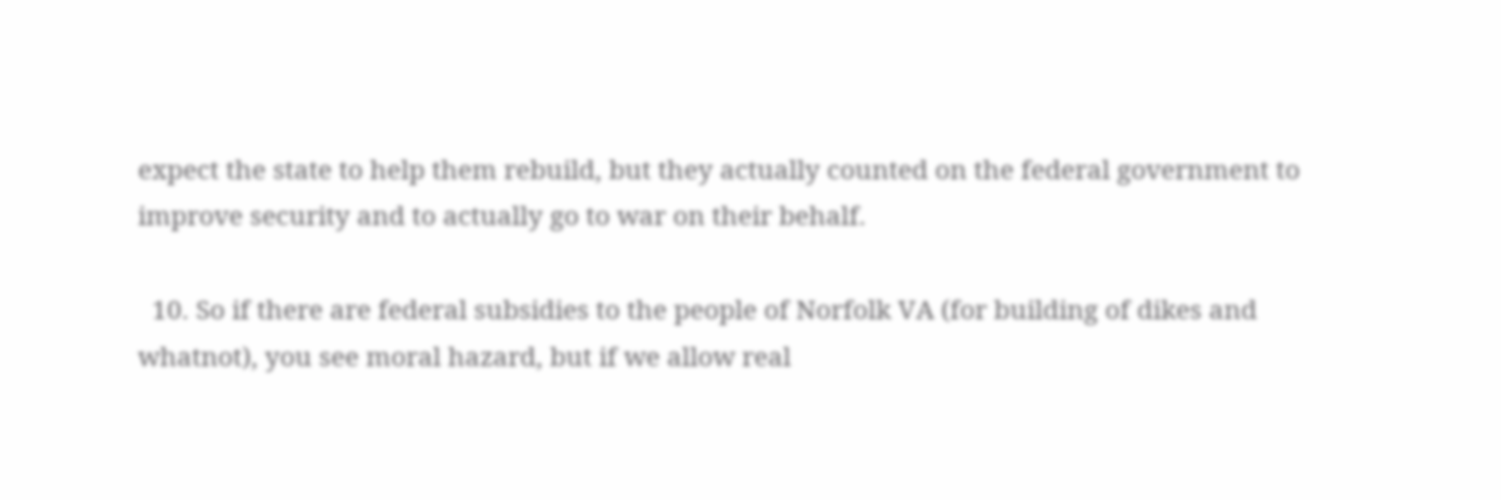expect the state to help them rebuild, but they actually counted on the federal government to improve security and to actually go to war on their behalf.

  10. So if there are federal subsidies to the people of Norfolk VA (for building of dikes and whatnot), you see moral hazard, but if we allow real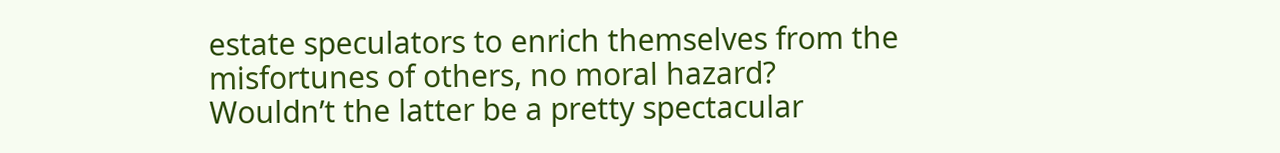estate speculators to enrich themselves from the misfortunes of others, no moral hazard? Wouldn’t the latter be a pretty spectacular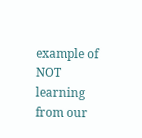example of NOT learning from our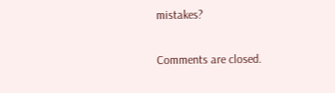mistakes?

Comments are closed.